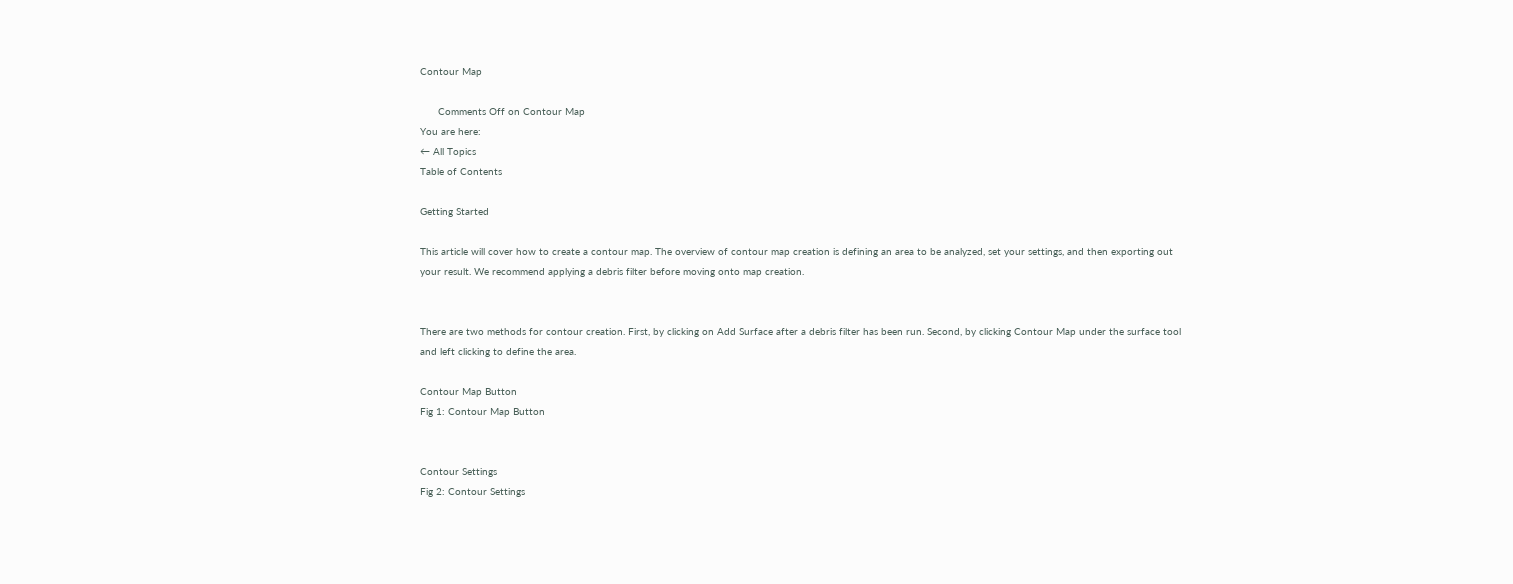Contour Map

      Comments Off on Contour Map
You are here:
← All Topics
Table of Contents

Getting Started

This article will cover how to create a contour map. The overview of contour map creation is defining an area to be analyzed, set your settings, and then exporting out your result. We recommend applying a debris filter before moving onto map creation.


There are two methods for contour creation. First, by clicking on Add Surface after a debris filter has been run. Second, by clicking Contour Map under the surface tool and left clicking to define the area.

Contour Map Button
Fig 1: Contour Map Button


Contour Settings
Fig 2: Contour Settings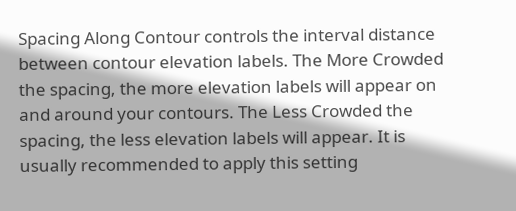Spacing Along Contour controls the interval distance between contour elevation labels. The More Crowded the spacing, the more elevation labels will appear on and around your contours. The Less Crowded the spacing, the less elevation labels will appear. It is usually recommended to apply this setting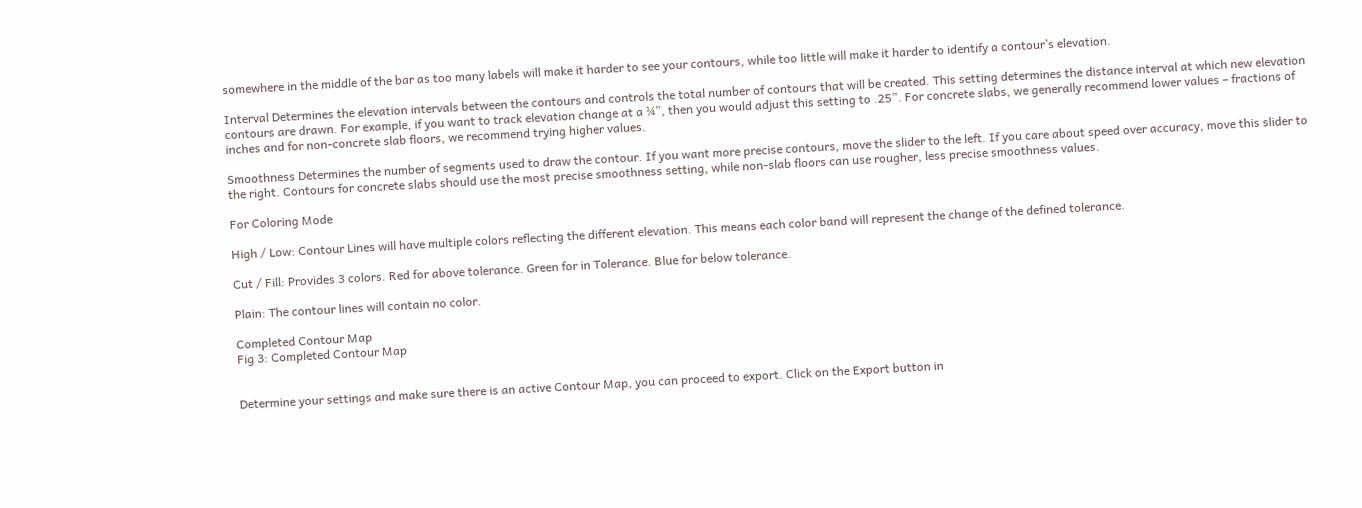somewhere in the middle of the bar as too many labels will make it harder to see your contours, while too little will make it harder to identify a contour’s elevation.

Interval Determines the elevation intervals between the contours and controls the total number of contours that will be created. This setting determines the distance interval at which new elevation contours are drawn. For example, if you want to track elevation change at a ¼”, then you would adjust this setting to .25”. For concrete slabs, we generally recommend lower values – fractions of inches and for non-concrete slab floors, we recommend trying higher values.

Smoothness Determines the number of segments used to draw the contour. If you want more precise contours, move the slider to the left. If you care about speed over accuracy, move this slider to the right. Contours for concrete slabs should use the most precise smoothness setting, while non-slab floors can use rougher, less precise smoothness values.

For Coloring Mode

High / Low: Contour Lines will have multiple colors reflecting the different elevation. This means each color band will represent the change of the defined tolerance.

Cut / Fill: Provides 3 colors. Red for above tolerance. Green for in Tolerance. Blue for below tolerance.

Plain: The contour lines will contain no color.

Completed Contour Map
Fig 3: Completed Contour Map


Determine your settings and make sure there is an active Contour Map, you can proceed to export. Click on the Export button in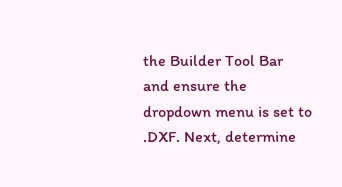the Builder Tool Bar and ensure the dropdown menu is set to .DXF. Next, determine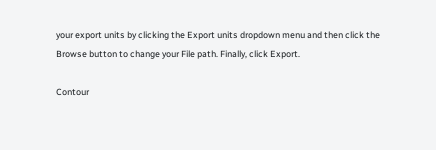your export units by clicking the Export units dropdown menu and then click the Browse button to change your File path. Finally, click Export.

Contour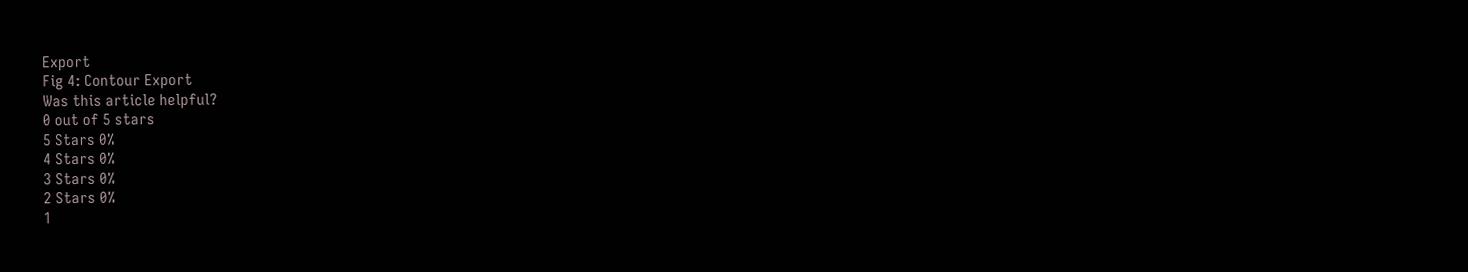Export
Fig 4: Contour Export
Was this article helpful?
0 out of 5 stars
5 Stars 0%
4 Stars 0%
3 Stars 0%
2 Stars 0%
1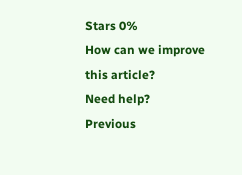Stars 0%
How can we improve this article?
Need help?
Previous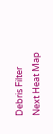Debris Filter
Next Heat Map